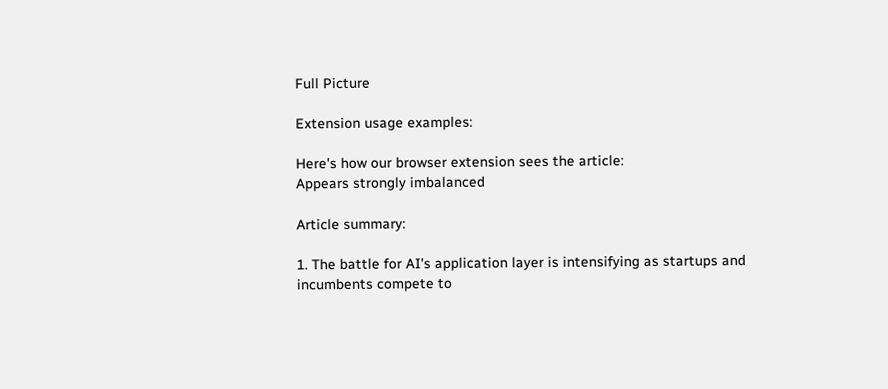Full Picture

Extension usage examples:

Here's how our browser extension sees the article:
Appears strongly imbalanced

Article summary:

1. The battle for AI's application layer is intensifying as startups and incumbents compete to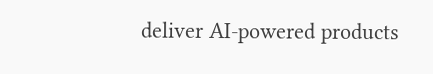deliver AI-powered products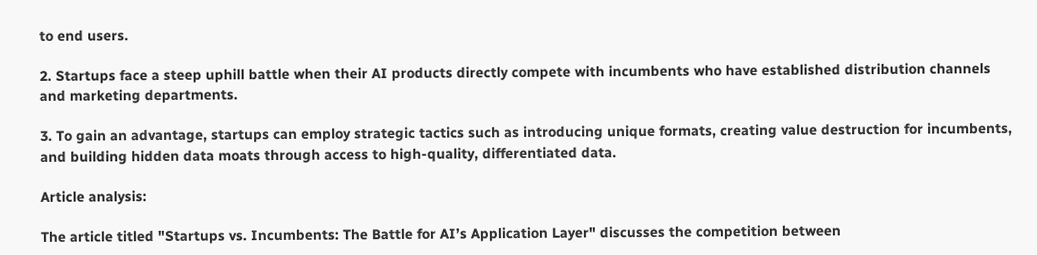to end users.

2. Startups face a steep uphill battle when their AI products directly compete with incumbents who have established distribution channels and marketing departments.

3. To gain an advantage, startups can employ strategic tactics such as introducing unique formats, creating value destruction for incumbents, and building hidden data moats through access to high-quality, differentiated data.

Article analysis:

The article titled "Startups vs. Incumbents: The Battle for AI’s Application Layer" discusses the competition between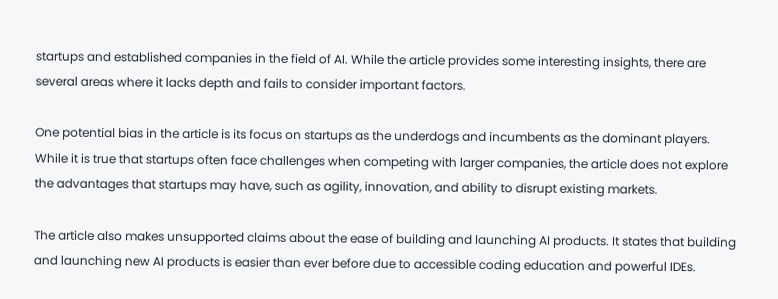startups and established companies in the field of AI. While the article provides some interesting insights, there are several areas where it lacks depth and fails to consider important factors.

One potential bias in the article is its focus on startups as the underdogs and incumbents as the dominant players. While it is true that startups often face challenges when competing with larger companies, the article does not explore the advantages that startups may have, such as agility, innovation, and ability to disrupt existing markets.

The article also makes unsupported claims about the ease of building and launching AI products. It states that building and launching new AI products is easier than ever before due to accessible coding education and powerful IDEs.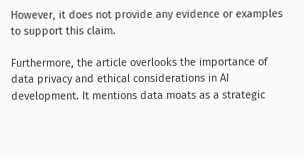However, it does not provide any evidence or examples to support this claim.

Furthermore, the article overlooks the importance of data privacy and ethical considerations in AI development. It mentions data moats as a strategic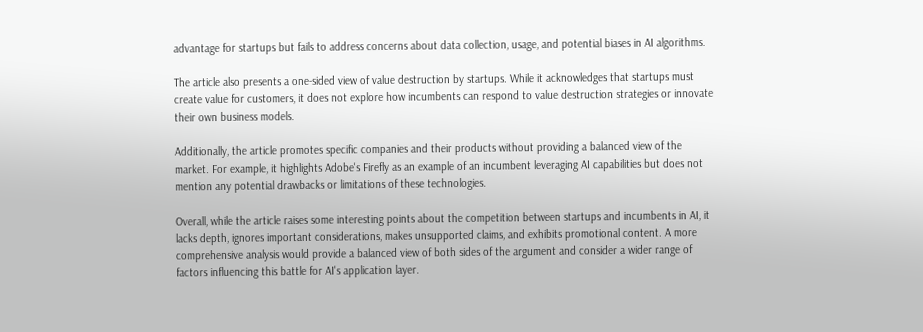advantage for startups but fails to address concerns about data collection, usage, and potential biases in AI algorithms.

The article also presents a one-sided view of value destruction by startups. While it acknowledges that startups must create value for customers, it does not explore how incumbents can respond to value destruction strategies or innovate their own business models.

Additionally, the article promotes specific companies and their products without providing a balanced view of the market. For example, it highlights Adobe's Firefly as an example of an incumbent leveraging AI capabilities but does not mention any potential drawbacks or limitations of these technologies.

Overall, while the article raises some interesting points about the competition between startups and incumbents in AI, it lacks depth, ignores important considerations, makes unsupported claims, and exhibits promotional content. A more comprehensive analysis would provide a balanced view of both sides of the argument and consider a wider range of factors influencing this battle for AI's application layer.